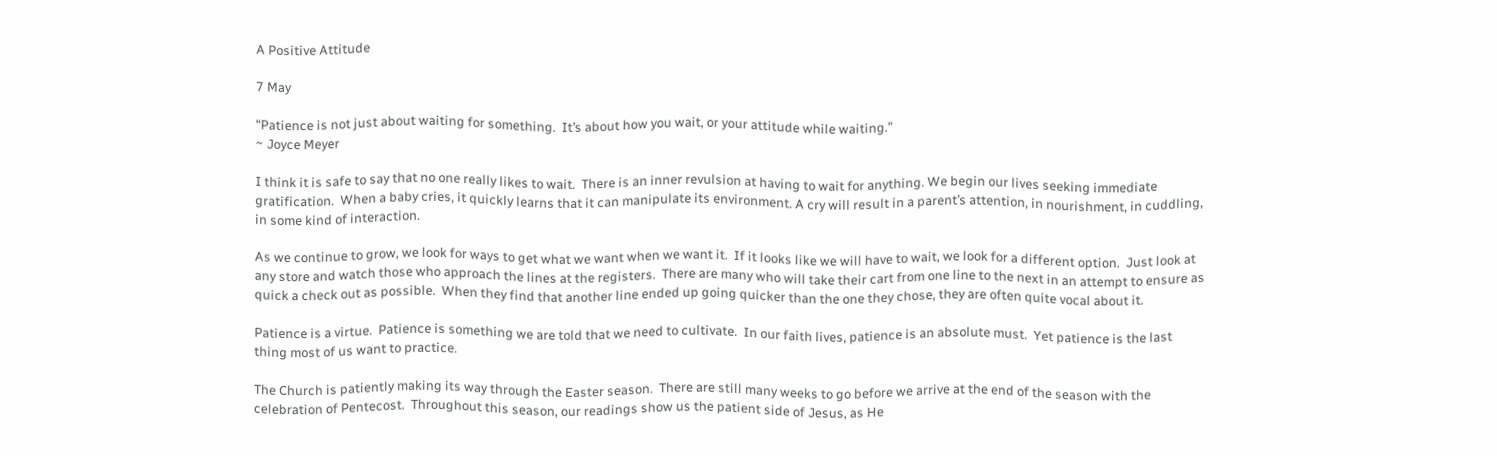A Positive Attitude

7 May

“Patience is not just about waiting for something.  It’s about how you wait, or your attitude while waiting.”
~ Joyce Meyer

I think it is safe to say that no one really likes to wait.  There is an inner revulsion at having to wait for anything. We begin our lives seeking immediate gratification.  When a baby cries, it quickly learns that it can manipulate its environment. A cry will result in a parent’s attention, in nourishment, in cuddling, in some kind of interaction.

As we continue to grow, we look for ways to get what we want when we want it.  If it looks like we will have to wait, we look for a different option.  Just look at any store and watch those who approach the lines at the registers.  There are many who will take their cart from one line to the next in an attempt to ensure as quick a check out as possible.  When they find that another line ended up going quicker than the one they chose, they are often quite vocal about it.

Patience is a virtue.  Patience is something we are told that we need to cultivate.  In our faith lives, patience is an absolute must.  Yet patience is the last thing most of us want to practice.

The Church is patiently making its way through the Easter season.  There are still many weeks to go before we arrive at the end of the season with the celebration of Pentecost.  Throughout this season, our readings show us the patient side of Jesus, as He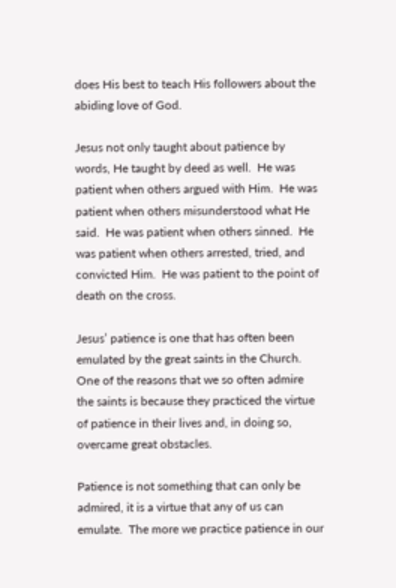does His best to teach His followers about the abiding love of God.

Jesus not only taught about patience by words, He taught by deed as well.  He was patient when others argued with Him.  He was patient when others misunderstood what He said.  He was patient when others sinned.  He was patient when others arrested, tried, and convicted Him.  He was patient to the point of death on the cross.

Jesus’ patience is one that has often been emulated by the great saints in the Church.  One of the reasons that we so often admire the saints is because they practiced the virtue of patience in their lives and, in doing so, overcame great obstacles.

Patience is not something that can only be admired, it is a virtue that any of us can emulate.  The more we practice patience in our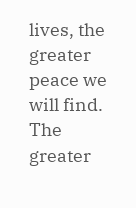lives, the greater peace we will find.  The greater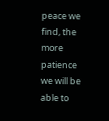peace we find, the more patience we will be able to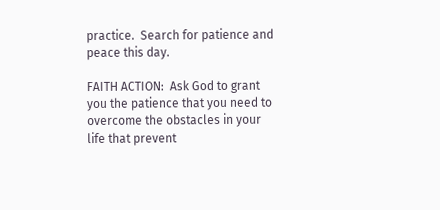practice.  Search for patience and peace this day.

FAITH ACTION:  Ask God to grant you the patience that you need to overcome the obstacles in your life that prevent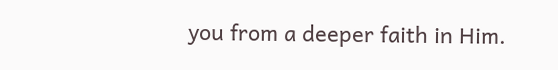you from a deeper faith in Him.